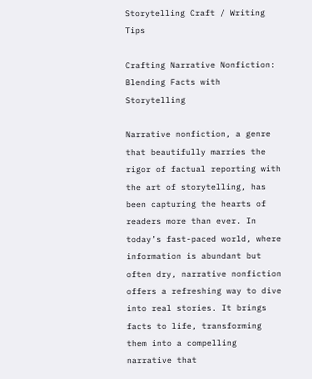Storytelling Craft / Writing Tips

Crafting Narrative Nonfiction: Blending Facts with Storytelling

Narrative nonfiction, a genre that beautifully marries the rigor of factual reporting with the art of storytelling, has been capturing the hearts of readers more than ever. In today’s fast-paced world, where information is abundant but often dry, narrative nonfiction offers a refreshing way to dive into real stories. It brings facts to life, transforming them into a compelling narrative that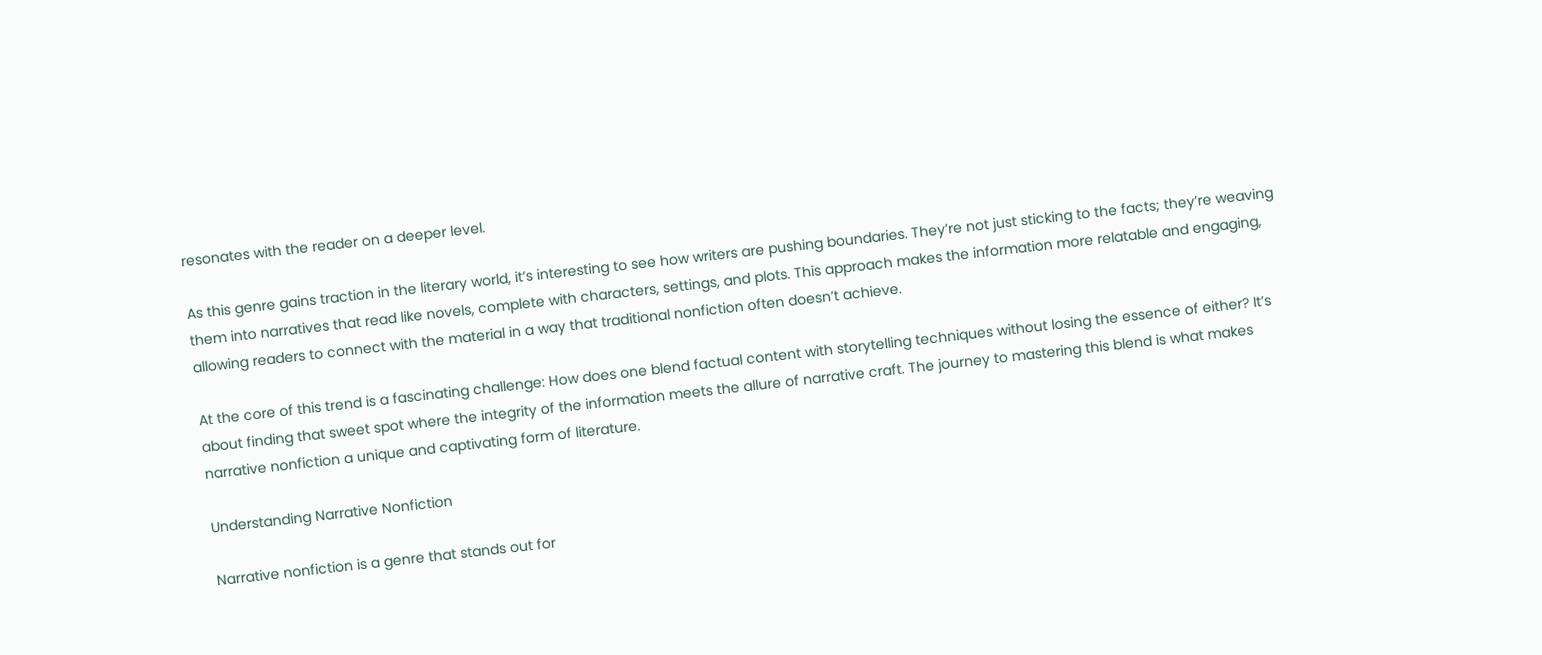resonates with the reader on a deeper level.

As this genre gains traction in the literary world, it’s interesting to see how writers are pushing boundaries. They’re not just sticking to the facts; they’re weaving them into narratives that read like novels, complete with characters, settings, and plots. This approach makes the information more relatable and engaging, allowing readers to connect with the material in a way that traditional nonfiction often doesn’t achieve.

At the core of this trend is a fascinating challenge: How does one blend factual content with storytelling techniques without losing the essence of either? It’s about finding that sweet spot where the integrity of the information meets the allure of narrative craft. The journey to mastering this blend is what makes narrative nonfiction a unique and captivating form of literature.

Understanding Narrative Nonfiction

Narrative nonfiction is a genre that stands out for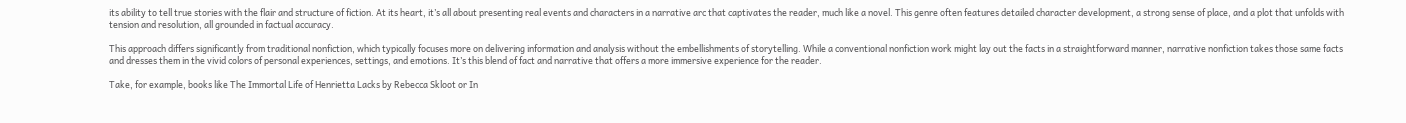its ability to tell true stories with the flair and structure of fiction. At its heart, it’s all about presenting real events and characters in a narrative arc that captivates the reader, much like a novel. This genre often features detailed character development, a strong sense of place, and a plot that unfolds with tension and resolution, all grounded in factual accuracy.

This approach differs significantly from traditional nonfiction, which typically focuses more on delivering information and analysis without the embellishments of storytelling. While a conventional nonfiction work might lay out the facts in a straightforward manner, narrative nonfiction takes those same facts and dresses them in the vivid colors of personal experiences, settings, and emotions. It’s this blend of fact and narrative that offers a more immersive experience for the reader.

Take, for example, books like The Immortal Life of Henrietta Lacks by Rebecca Skloot or In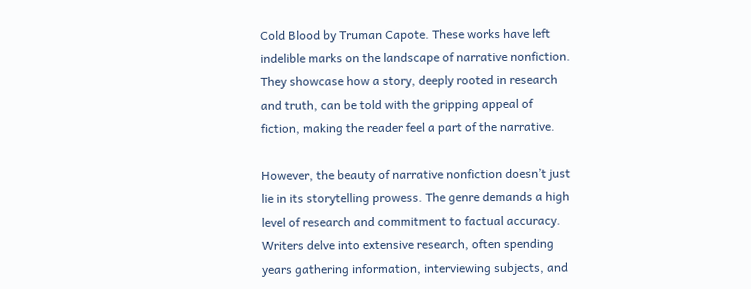Cold Blood by Truman Capote. These works have left indelible marks on the landscape of narrative nonfiction. They showcase how a story, deeply rooted in research and truth, can be told with the gripping appeal of fiction, making the reader feel a part of the narrative.

However, the beauty of narrative nonfiction doesn’t just lie in its storytelling prowess. The genre demands a high level of research and commitment to factual accuracy. Writers delve into extensive research, often spending years gathering information, interviewing subjects, and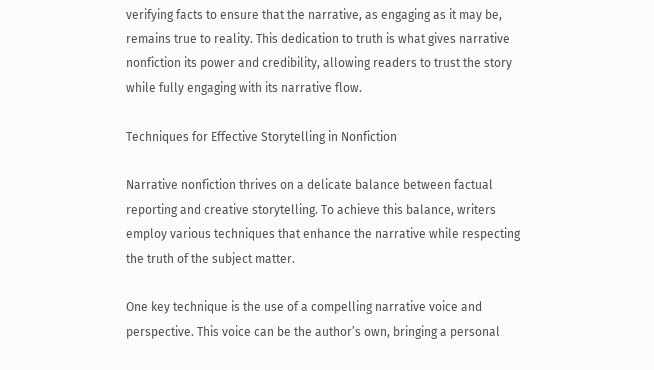verifying facts to ensure that the narrative, as engaging as it may be, remains true to reality. This dedication to truth is what gives narrative nonfiction its power and credibility, allowing readers to trust the story while fully engaging with its narrative flow.

Techniques for Effective Storytelling in Nonfiction

Narrative nonfiction thrives on a delicate balance between factual reporting and creative storytelling. To achieve this balance, writers employ various techniques that enhance the narrative while respecting the truth of the subject matter.

One key technique is the use of a compelling narrative voice and perspective. This voice can be the author’s own, bringing a personal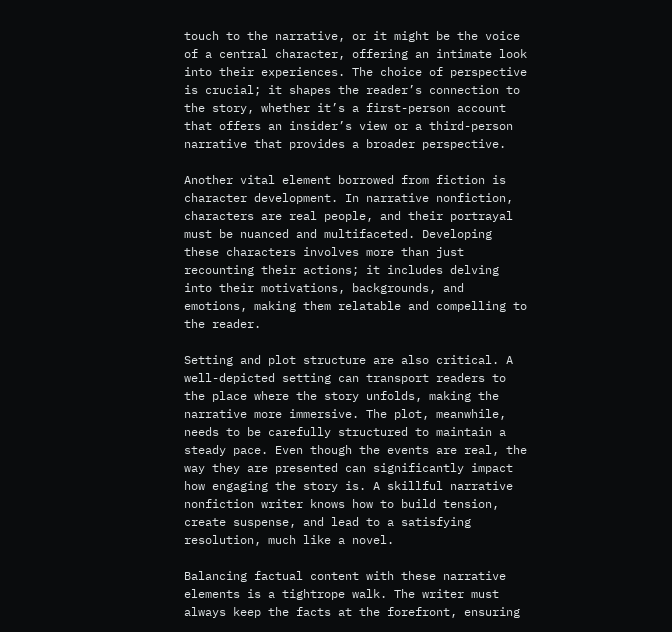touch to the narrative, or it might be the voice of a central character, offering an intimate look into their experiences. The choice of perspective is crucial; it shapes the reader’s connection to the story, whether it’s a first-person account that offers an insider’s view or a third-person narrative that provides a broader perspective.

Another vital element borrowed from fiction is character development. In narrative nonfiction, characters are real people, and their portrayal must be nuanced and multifaceted. Developing these characters involves more than just recounting their actions; it includes delving into their motivations, backgrounds, and emotions, making them relatable and compelling to the reader.

Setting and plot structure are also critical. A well-depicted setting can transport readers to the place where the story unfolds, making the narrative more immersive. The plot, meanwhile, needs to be carefully structured to maintain a steady pace. Even though the events are real, the way they are presented can significantly impact how engaging the story is. A skillful narrative nonfiction writer knows how to build tension, create suspense, and lead to a satisfying resolution, much like a novel.

Balancing factual content with these narrative elements is a tightrope walk. The writer must always keep the facts at the forefront, ensuring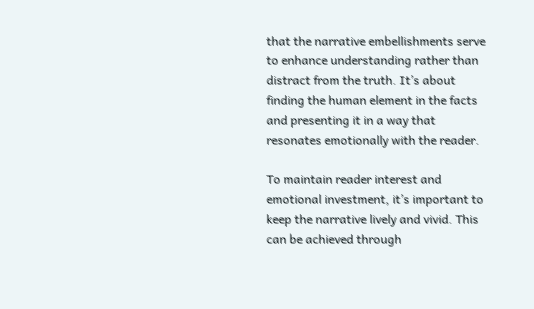that the narrative embellishments serve to enhance understanding rather than distract from the truth. It’s about finding the human element in the facts and presenting it in a way that resonates emotionally with the reader.

To maintain reader interest and emotional investment, it’s important to keep the narrative lively and vivid. This can be achieved through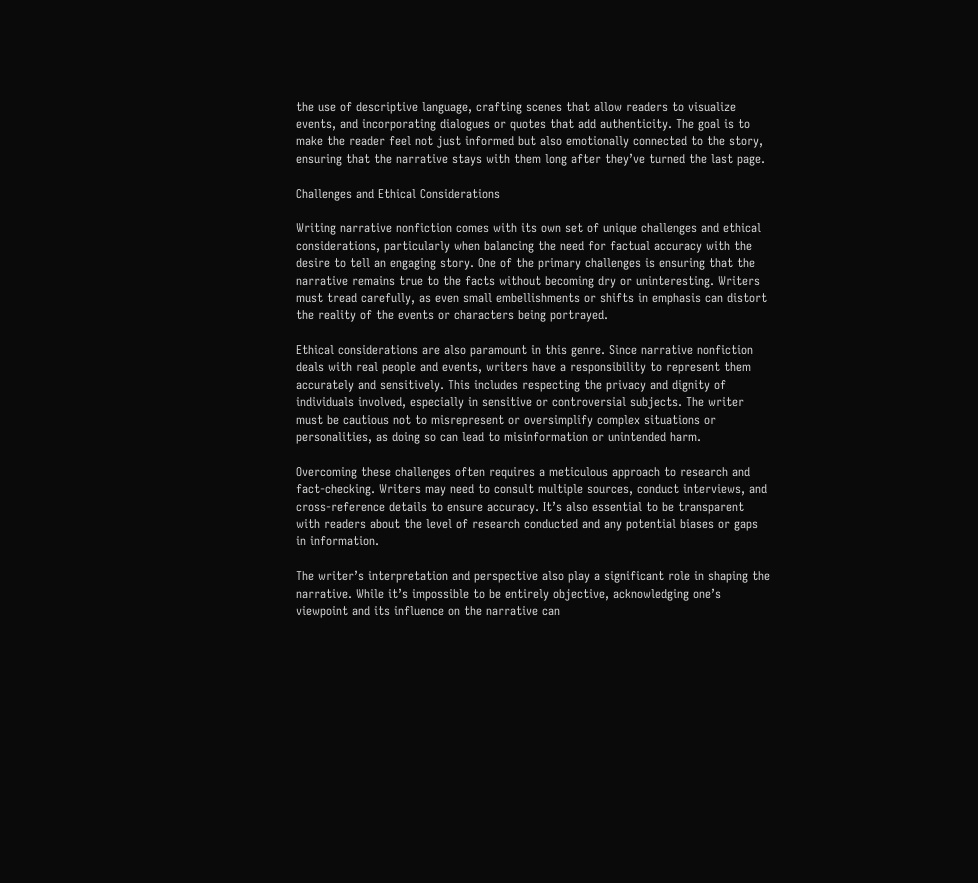the use of descriptive language, crafting scenes that allow readers to visualize events, and incorporating dialogues or quotes that add authenticity. The goal is to make the reader feel not just informed but also emotionally connected to the story, ensuring that the narrative stays with them long after they’ve turned the last page.

Challenges and Ethical Considerations

Writing narrative nonfiction comes with its own set of unique challenges and ethical considerations, particularly when balancing the need for factual accuracy with the desire to tell an engaging story. One of the primary challenges is ensuring that the narrative remains true to the facts without becoming dry or uninteresting. Writers must tread carefully, as even small embellishments or shifts in emphasis can distort the reality of the events or characters being portrayed.

Ethical considerations are also paramount in this genre. Since narrative nonfiction deals with real people and events, writers have a responsibility to represent them accurately and sensitively. This includes respecting the privacy and dignity of individuals involved, especially in sensitive or controversial subjects. The writer must be cautious not to misrepresent or oversimplify complex situations or personalities, as doing so can lead to misinformation or unintended harm.

Overcoming these challenges often requires a meticulous approach to research and fact-checking. Writers may need to consult multiple sources, conduct interviews, and cross-reference details to ensure accuracy. It’s also essential to be transparent with readers about the level of research conducted and any potential biases or gaps in information.

The writer’s interpretation and perspective also play a significant role in shaping the narrative. While it’s impossible to be entirely objective, acknowledging one’s viewpoint and its influence on the narrative can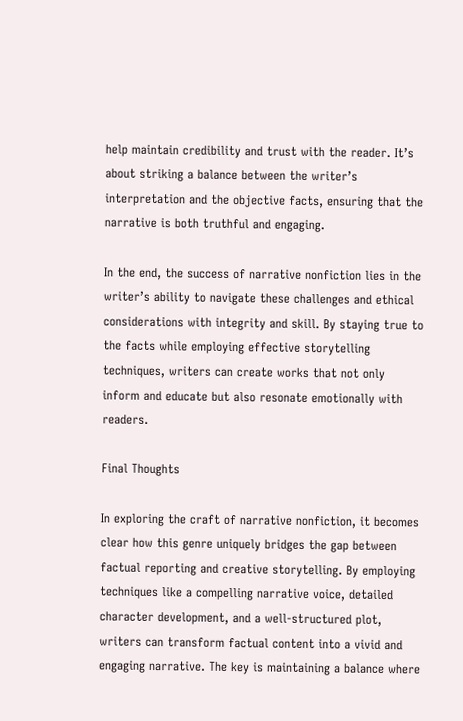help maintain credibility and trust with the reader. It’s about striking a balance between the writer’s interpretation and the objective facts, ensuring that the narrative is both truthful and engaging.

In the end, the success of narrative nonfiction lies in the writer’s ability to navigate these challenges and ethical considerations with integrity and skill. By staying true to the facts while employing effective storytelling techniques, writers can create works that not only inform and educate but also resonate emotionally with readers.

Final Thoughts

In exploring the craft of narrative nonfiction, it becomes clear how this genre uniquely bridges the gap between factual reporting and creative storytelling. By employing techniques like a compelling narrative voice, detailed character development, and a well-structured plot, writers can transform factual content into a vivid and engaging narrative. The key is maintaining a balance where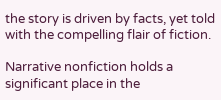the story is driven by facts, yet told with the compelling flair of fiction.

Narrative nonfiction holds a significant place in the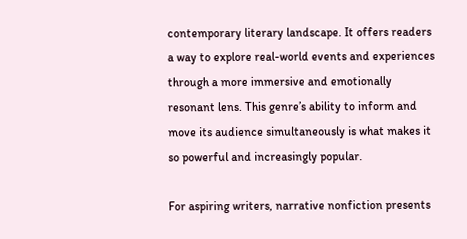contemporary literary landscape. It offers readers a way to explore real-world events and experiences through a more immersive and emotionally resonant lens. This genre’s ability to inform and move its audience simultaneously is what makes it so powerful and increasingly popular.

For aspiring writers, narrative nonfiction presents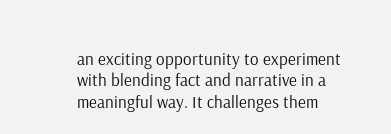an exciting opportunity to experiment with blending fact and narrative in a meaningful way. It challenges them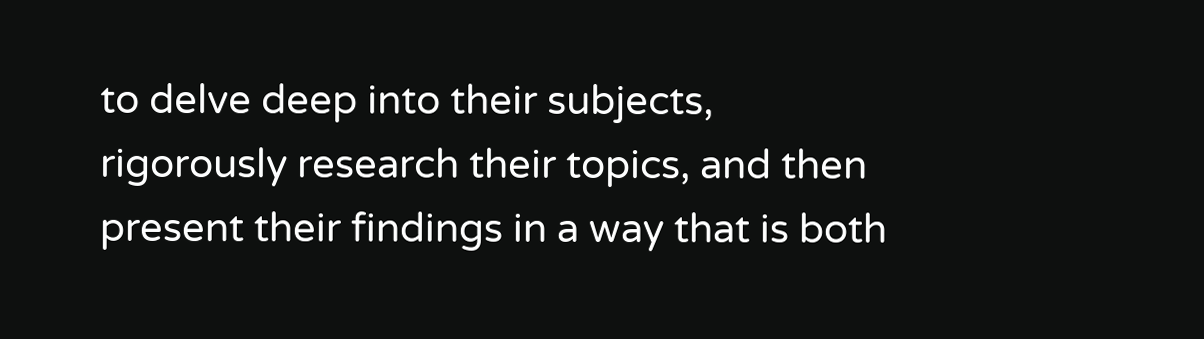to delve deep into their subjects, rigorously research their topics, and then present their findings in a way that is both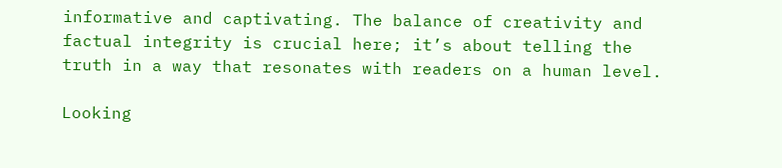informative and captivating. The balance of creativity and factual integrity is crucial here; it’s about telling the truth in a way that resonates with readers on a human level.

Looking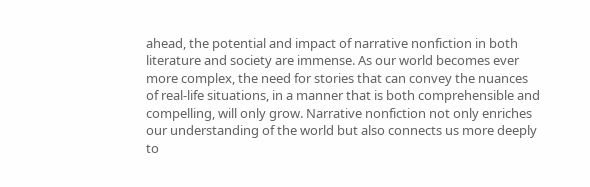ahead, the potential and impact of narrative nonfiction in both literature and society are immense. As our world becomes ever more complex, the need for stories that can convey the nuances of real-life situations, in a manner that is both comprehensible and compelling, will only grow. Narrative nonfiction not only enriches our understanding of the world but also connects us more deeply to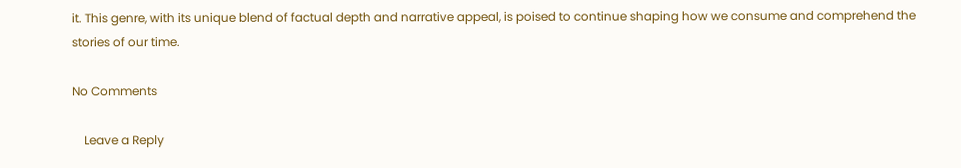it. This genre, with its unique blend of factual depth and narrative appeal, is poised to continue shaping how we consume and comprehend the stories of our time.

No Comments

    Leave a Reply